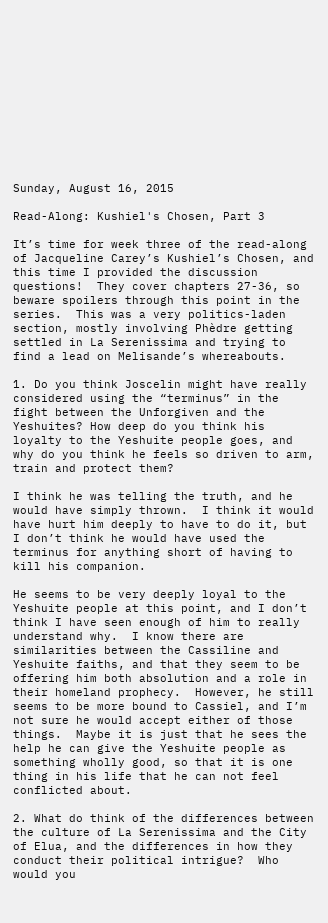Sunday, August 16, 2015

Read-Along: Kushiel's Chosen, Part 3

It’s time for week three of the read-along of Jacqueline Carey’s Kushiel’s Chosen, and this time I provided the discussion questions!  They cover chapters 27-36, so beware spoilers through this point in the series.  This was a very politics-laden section, mostly involving Phèdre getting settled in La Serenissima and trying to find a lead on Melisande’s whereabouts.

1. Do you think Joscelin might have really considered using the “terminus” in the fight between the Unforgiven and the Yeshuites? How deep do you think his loyalty to the Yeshuite people goes, and why do you think he feels so driven to arm, train and protect them?

I think he was telling the truth, and he would have simply thrown.  I think it would have hurt him deeply to have to do it, but I don’t think he would have used the terminus for anything short of having to kill his companion.

He seems to be very deeply loyal to the Yeshuite people at this point, and I don’t think I have seen enough of him to really understand why.  I know there are similarities between the Cassiline and Yeshuite faiths, and that they seem to be offering him both absolution and a role in their homeland prophecy.  However, he still seems to be more bound to Cassiel, and I’m not sure he would accept either of those things.  Maybe it is just that he sees the help he can give the Yeshuite people as something wholly good, so that it is one thing in his life that he can not feel conflicted about.

2. What do think of the differences between the culture of La Serenissima and the City of Elua, and the differences in how they conduct their political intrigue?  Who would you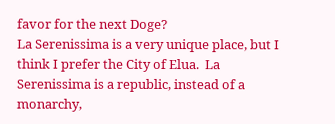favor for the next Doge?
La Serenissima is a very unique place, but I think I prefer the City of Elua.  La Serenissima is a republic, instead of a monarchy,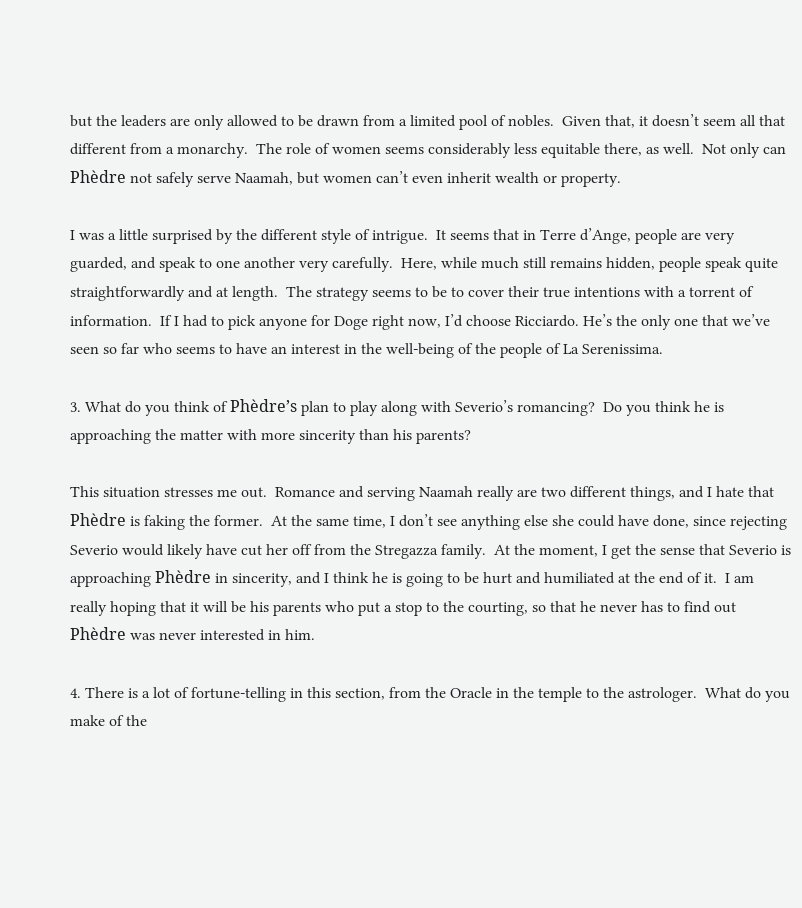but the leaders are only allowed to be drawn from a limited pool of nobles.  Given that, it doesn’t seem all that different from a monarchy.  The role of women seems considerably less equitable there, as well.  Not only can Phèdre not safely serve Naamah, but women can’t even inherit wealth or property.

I was a little surprised by the different style of intrigue.  It seems that in Terre d’Ange, people are very guarded, and speak to one another very carefully.  Here, while much still remains hidden, people speak quite straightforwardly and at length.  The strategy seems to be to cover their true intentions with a torrent of information.  If I had to pick anyone for Doge right now, I’d choose Ricciardo. He’s the only one that we’ve seen so far who seems to have an interest in the well-being of the people of La Serenissima.

3. What do you think of Phèdre’s plan to play along with Severio’s romancing?  Do you think he is approaching the matter with more sincerity than his parents?

This situation stresses me out.  Romance and serving Naamah really are two different things, and I hate that Phèdre is faking the former.  At the same time, I don’t see anything else she could have done, since rejecting Severio would likely have cut her off from the Stregazza family.  At the moment, I get the sense that Severio is approaching Phèdre in sincerity, and I think he is going to be hurt and humiliated at the end of it.  I am really hoping that it will be his parents who put a stop to the courting, so that he never has to find out Phèdre was never interested in him.

4. There is a lot of fortune-telling in this section, from the Oracle in the temple to the astrologer.  What do you make of the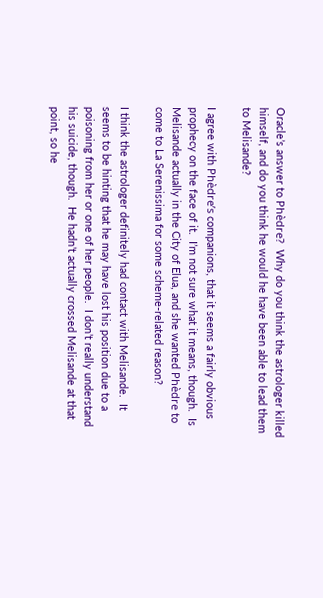Oracle’s answer to Phèdre?  Why do you think the astrologer killed himself, and do you think he would he have been able to lead them to Melisande?

I agree with Phèdre’s companions, that it seems a fairly obvious prophecy on the face of it.  I’m not sure what it means, though.  Is Melisande actually in the City of Elua, and she wanted Phèdre to come to La Serenissima for some scheme-related reason?

I think the astrologer definitely had contact with Melisande.  It seems to be hinting that he may have lost his position due to a poisoning from her or one of her people.  I don’t really understand his suicide, though.  He hadn’t actually crossed Melisande at that point, so he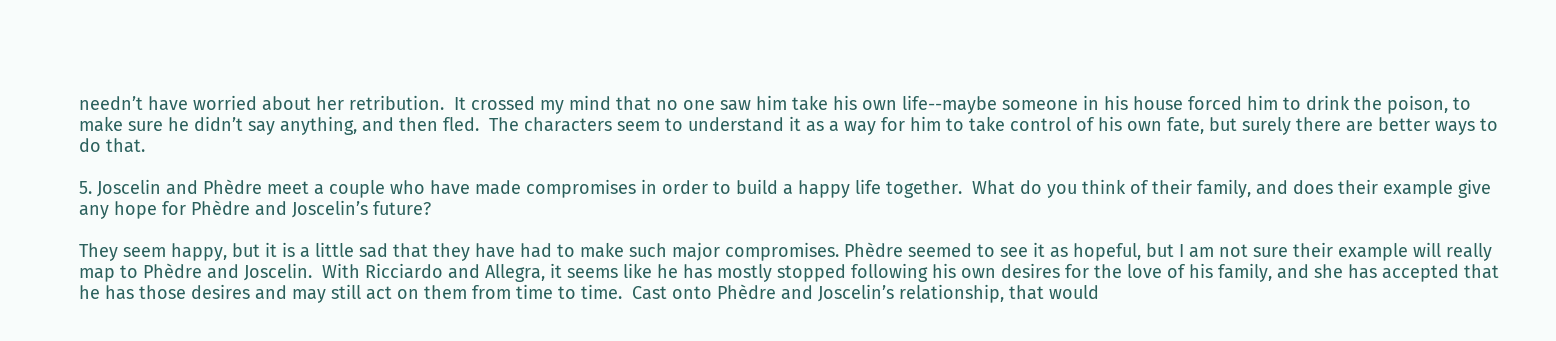needn’t have worried about her retribution.  It crossed my mind that no one saw him take his own life--maybe someone in his house forced him to drink the poison, to make sure he didn’t say anything, and then fled.  The characters seem to understand it as a way for him to take control of his own fate, but surely there are better ways to do that.

5. Joscelin and Phèdre meet a couple who have made compromises in order to build a happy life together.  What do you think of their family, and does their example give any hope for Phèdre and Joscelin’s future?

They seem happy, but it is a little sad that they have had to make such major compromises. Phèdre seemed to see it as hopeful, but I am not sure their example will really map to Phèdre and Joscelin.  With Ricciardo and Allegra, it seems like he has mostly stopped following his own desires for the love of his family, and she has accepted that he has those desires and may still act on them from time to time.  Cast onto Phèdre and Joscelin’s relationship, that would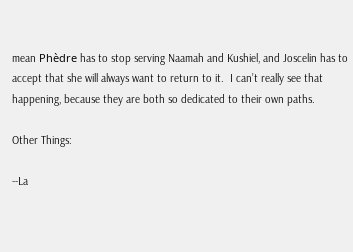mean Phèdre has to stop serving Naamah and Kushiel, and Joscelin has to accept that she will always want to return to it.  I can’t really see that happening, because they are both so dedicated to their own paths.

Other Things:

--La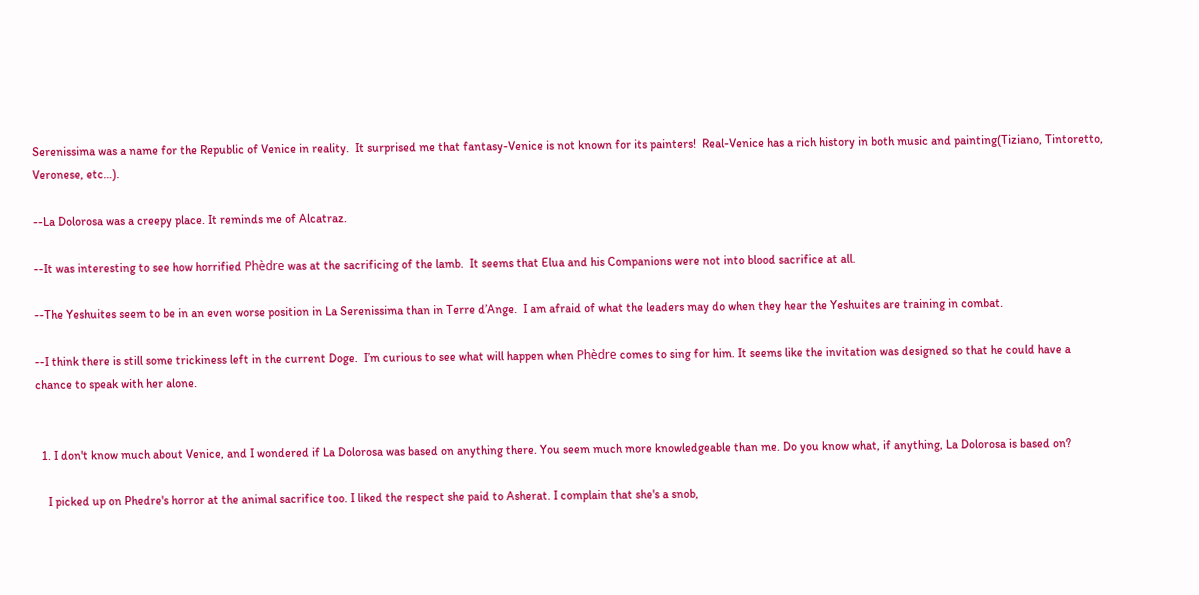Serenissima was a name for the Republic of Venice in reality.  It surprised me that fantasy-Venice is not known for its painters!  Real-Venice has a rich history in both music and painting(Tiziano, Tintoretto, Veronese, etc…).

--La Dolorosa was a creepy place. It reminds me of Alcatraz.

--It was interesting to see how horrified Phèdre was at the sacrificing of the lamb.  It seems that Elua and his Companions were not into blood sacrifice at all.

--The Yeshuites seem to be in an even worse position in La Serenissima than in Terre d’Ange.  I am afraid of what the leaders may do when they hear the Yeshuites are training in combat.

--I think there is still some trickiness left in the current Doge.  I’m curious to see what will happen when Phèdre comes to sing for him. It seems like the invitation was designed so that he could have a chance to speak with her alone.


  1. I don't know much about Venice, and I wondered if La Dolorosa was based on anything there. You seem much more knowledgeable than me. Do you know what, if anything, La Dolorosa is based on?

    I picked up on Phedre's horror at the animal sacrifice too. I liked the respect she paid to Asherat. I complain that she's a snob,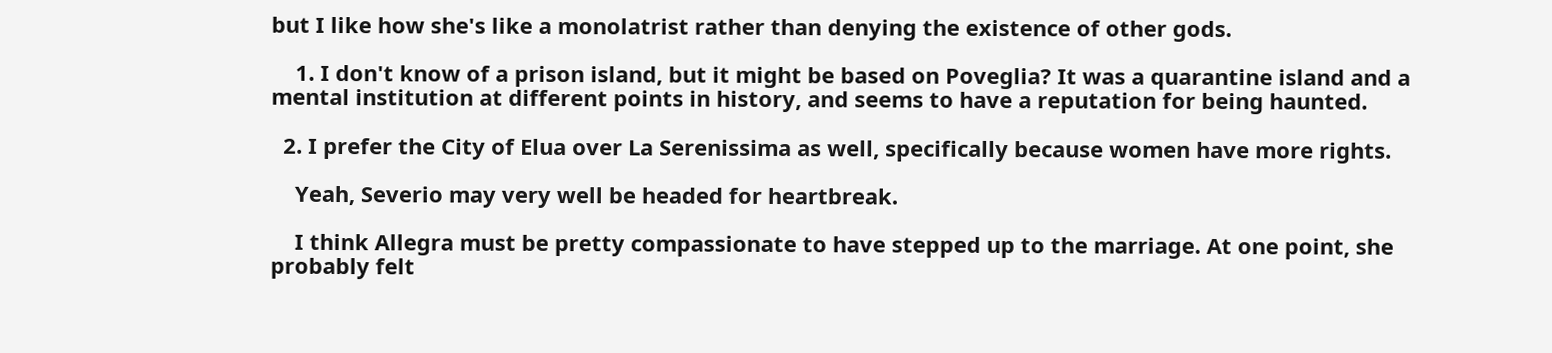but I like how she's like a monolatrist rather than denying the existence of other gods.

    1. I don't know of a prison island, but it might be based on Poveglia? It was a quarantine island and a mental institution at different points in history, and seems to have a reputation for being haunted.

  2. I prefer the City of Elua over La Serenissima as well, specifically because women have more rights.

    Yeah, Severio may very well be headed for heartbreak.

    I think Allegra must be pretty compassionate to have stepped up to the marriage. At one point, she probably felt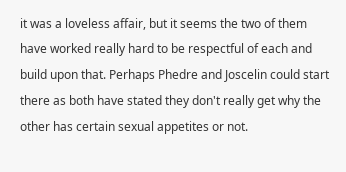it was a loveless affair, but it seems the two of them have worked really hard to be respectful of each and build upon that. Perhaps Phedre and Joscelin could start there as both have stated they don't really get why the other has certain sexual appetites or not.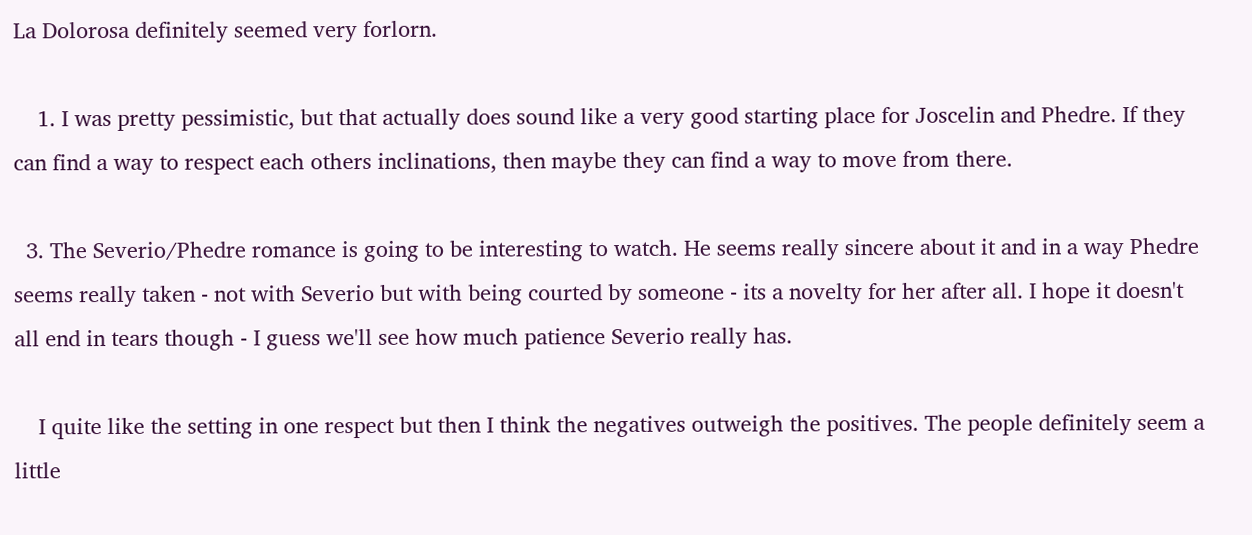La Dolorosa definitely seemed very forlorn.

    1. I was pretty pessimistic, but that actually does sound like a very good starting place for Joscelin and Phedre. If they can find a way to respect each others inclinations, then maybe they can find a way to move from there.

  3. The Severio/Phedre romance is going to be interesting to watch. He seems really sincere about it and in a way Phedre seems really taken - not with Severio but with being courted by someone - its a novelty for her after all. I hope it doesn't all end in tears though - I guess we'll see how much patience Severio really has.

    I quite like the setting in one respect but then I think the negatives outweigh the positives. The people definitely seem a little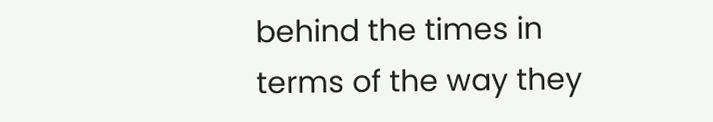behind the times in terms of the way they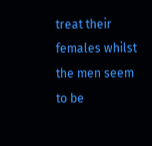treat their females whilst the men seem to be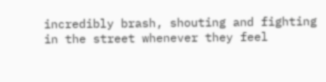incredibly brash, shouting and fighting in the street whenever they feel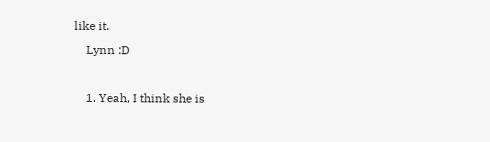like it.
    Lynn :D

    1. Yeah, I think she is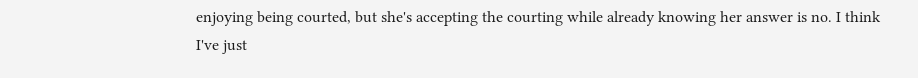enjoying being courted, but she's accepting the courting while already knowing her answer is no. I think I've just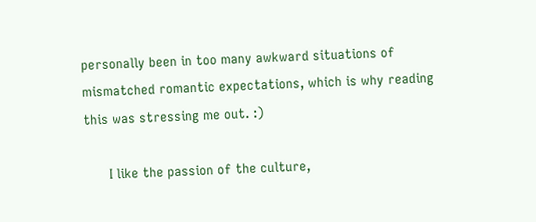personally been in too many awkward situations of mismatched romantic expectations, which is why reading this was stressing me out. :)

      I like the passion of the culture,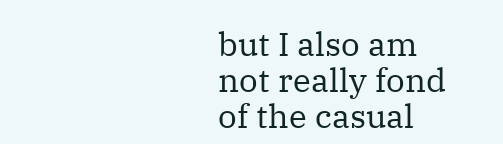but I also am not really fond of the casual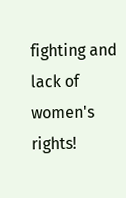fighting and lack of women's rights!